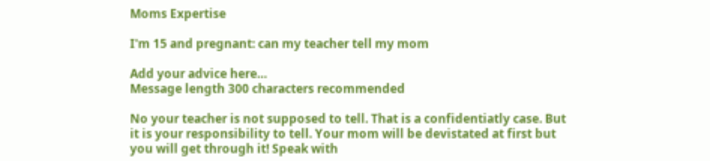Moms Expertise

I'm 15 and pregnant: can my teacher tell my mom

Add your advice here…
Message length 300 characters recommended

No your teacher is not supposed to tell. That is a confidentiatly case. But it is your responsibility to tell. Your mom will be devistated at first but you will get through it! Speak with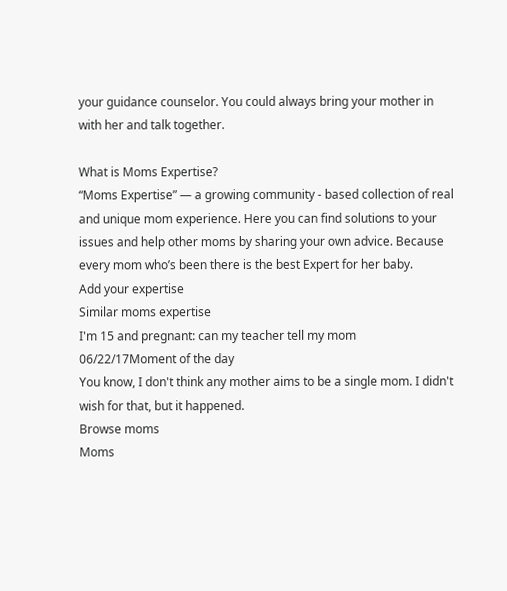your guidance counselor. You could always bring your mother in with her and talk together.

What is Moms Expertise?
“Moms Expertise” — a growing community - based collection of real and unique mom experience. Here you can find solutions to your issues and help other moms by sharing your own advice. Because every mom who’s been there is the best Expert for her baby.
Add your expertise
Similar moms expertise
I'm 15 and pregnant: can my teacher tell my mom
06/22/17Moment of the day
You know, I don't think any mother aims to be a single mom. I didn't wish for that, but it happened.
Browse moms
Moms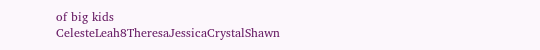of big kids
CelesteLeah8TheresaJessicaCrystalShawn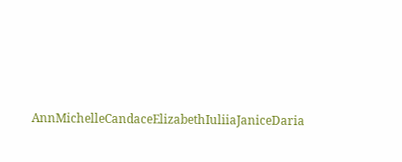AnnMichelleCandaceElizabethIuliiaJaniceDaria